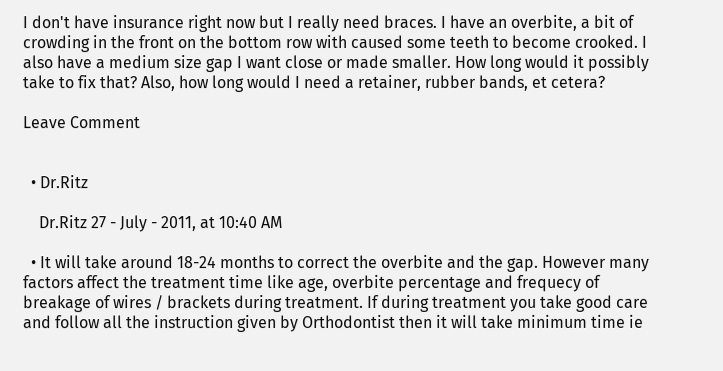I don't have insurance right now but I really need braces. I have an overbite, a bit of crowding in the front on the bottom row with caused some teeth to become crooked. I also have a medium size gap I want close or made smaller. How long would it possibly take to fix that? Also, how long would I need a retainer, rubber bands, et cetera?

Leave Comment


  • Dr.Ritz

    Dr.Ritz 27 - July - 2011, at 10:40 AM

  • It will take around 18-24 months to correct the overbite and the gap. However many factors affect the treatment time like age, overbite percentage and frequecy of breakage of wires / brackets during treatment. If during treatment you take good care and follow all the instruction given by Orthodontist then it will take minimum time ie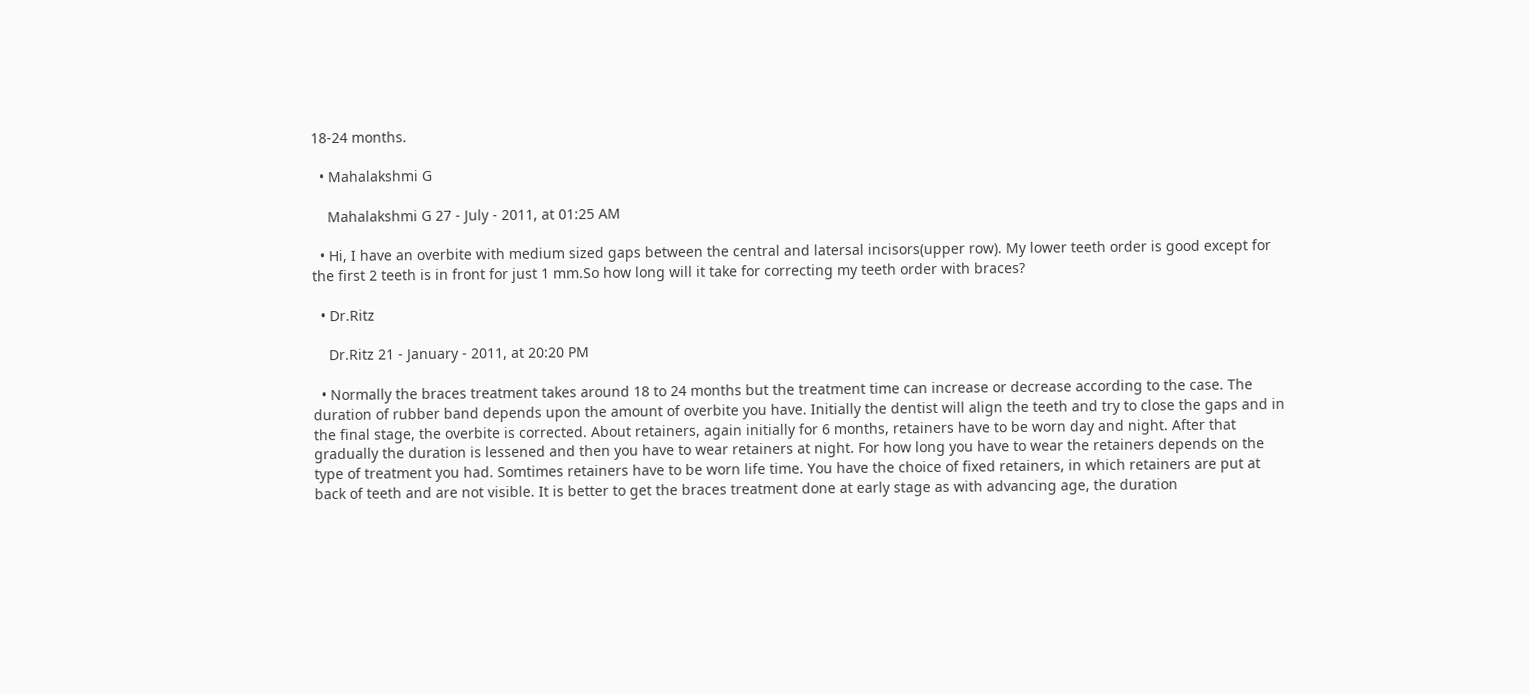18-24 months.

  • Mahalakshmi G

    Mahalakshmi G 27 - July - 2011, at 01:25 AM

  • Hi, I have an overbite with medium sized gaps between the central and latersal incisors(upper row). My lower teeth order is good except for the first 2 teeth is in front for just 1 mm.So how long will it take for correcting my teeth order with braces?

  • Dr.Ritz

    Dr.Ritz 21 - January - 2011, at 20:20 PM

  • Normally the braces treatment takes around 18 to 24 months but the treatment time can increase or decrease according to the case. The duration of rubber band depends upon the amount of overbite you have. Initially the dentist will align the teeth and try to close the gaps and in the final stage, the overbite is corrected. About retainers, again initially for 6 months, retainers have to be worn day and night. After that gradually the duration is lessened and then you have to wear retainers at night. For how long you have to wear the retainers depends on the type of treatment you had. Somtimes retainers have to be worn life time. You have the choice of fixed retainers, in which retainers are put at back of teeth and are not visible. It is better to get the braces treatment done at early stage as with advancing age, the duration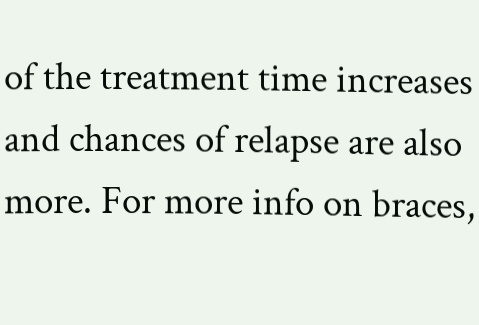of the treatment time increases and chances of relapse are also more. For more info on braces,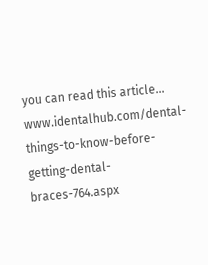you can read this article... www.identalhub.com/dental-things-to-know-before-getting-dental-braces-764.aspx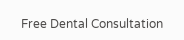Free Dental Consultation